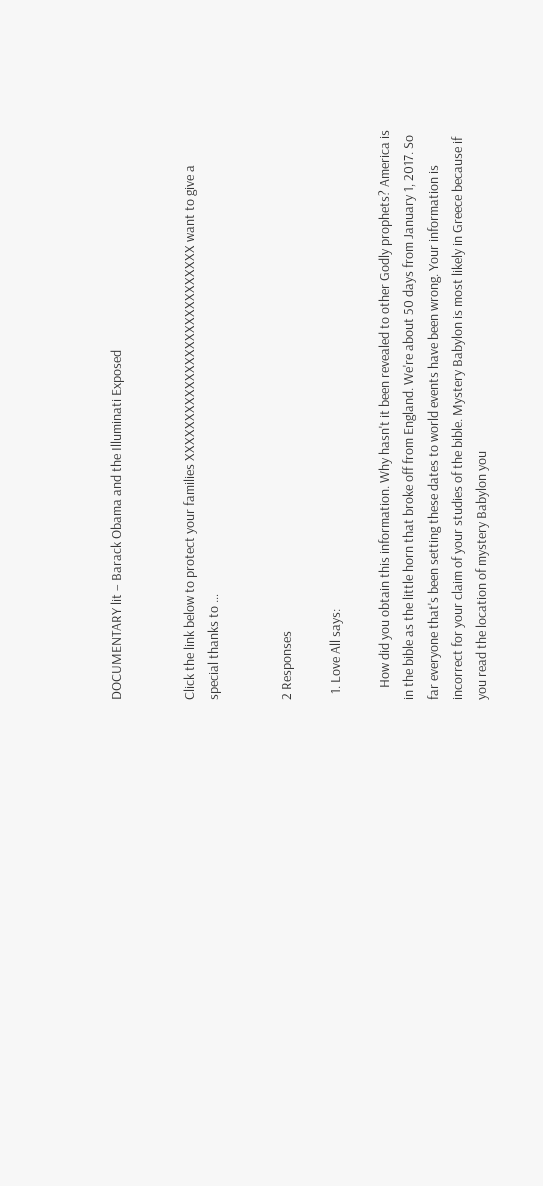DOCUMENTARY lit – Barack Obama and the Illuminati Exposed


Click the link below to protect your families XXXXXXXXXXXXXXXXXXXXXXXXXXX want to give a special thanks to …


2 Responses

  1. Love All says:

    How did you obtain this information. Why hasn't it been revealed to other Godly prophets? America is in the bible as the little horn that broke off from England. We're about 50 days from January 1, 2017. So far everyone that's been setting these dates to world events have been wrong. Your information is incorrect for your claim of your studies of the bible. Mystery Babylon is most likely in Greece because if you read the location of mystery Babylon you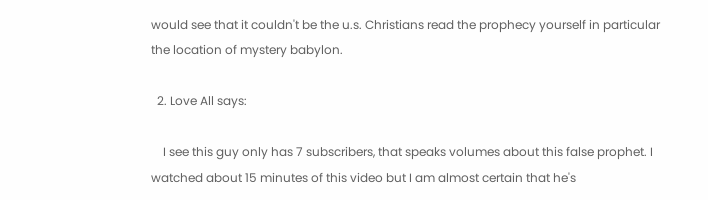would see that it couldn't be the u.s. Christians read the prophecy yourself in particular the location of mystery babylon.

  2. Love All says:

    I see this guy only has 7 subscribers, that speaks volumes about this false prophet. I watched about 15 minutes of this video but I am almost certain that he's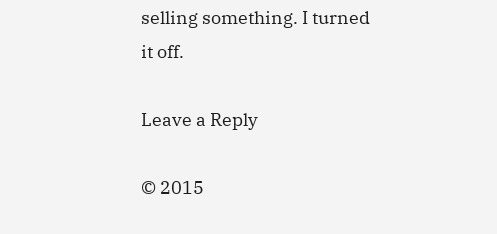selling something. I turned it off.

Leave a Reply

© 2015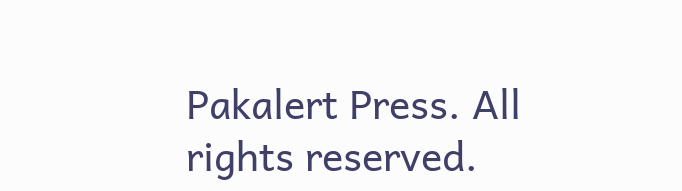Pakalert Press. All rights reserved.